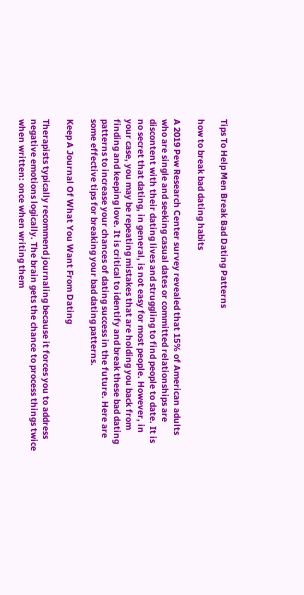Tips To Help Men Break Bad Dating Patterns

how to break bad dating habits

A 2019 Pew Research Center survey revealed that 15% of American adults who are single and seeking casual dates or committed relationships are discontent with their dating lives and struggling to find people to date. It is no secret that dating, in general, is not easy for most people. However, in your case, you may be repeating mistakes that are holding you back from finding and keeping love. It is critical to identify and break these bad dating patterns to increase your chances of dating success in the future. Here are some effective tips for breaking your bad dating patterns.

Keep A Journal Of What You Want From Dating

Therapists typically recommend journaling because it forces you to address negative emotions logically. The brain gets the chance to process things twice when written: once when writing them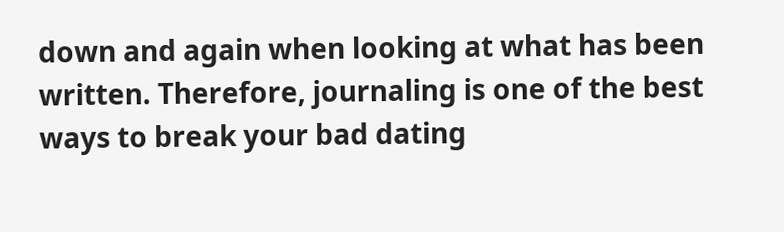down and again when looking at what has been written. Therefore, journaling is one of the best ways to break your bad dating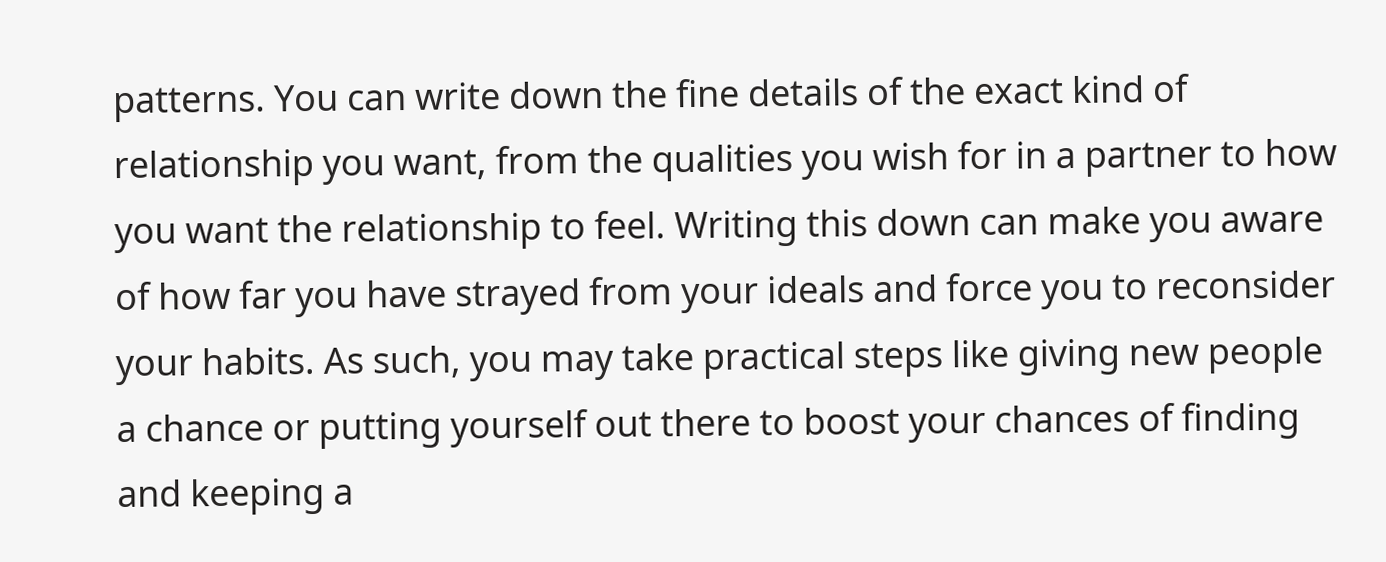patterns. You can write down the fine details of the exact kind of relationship you want, from the qualities you wish for in a partner to how you want the relationship to feel. Writing this down can make you aware of how far you have strayed from your ideals and force you to reconsider your habits. As such, you may take practical steps like giving new people a chance or putting yourself out there to boost your chances of finding and keeping a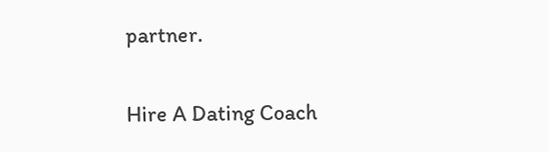partner.


Hire A Dating Coach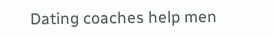Dating coaches help men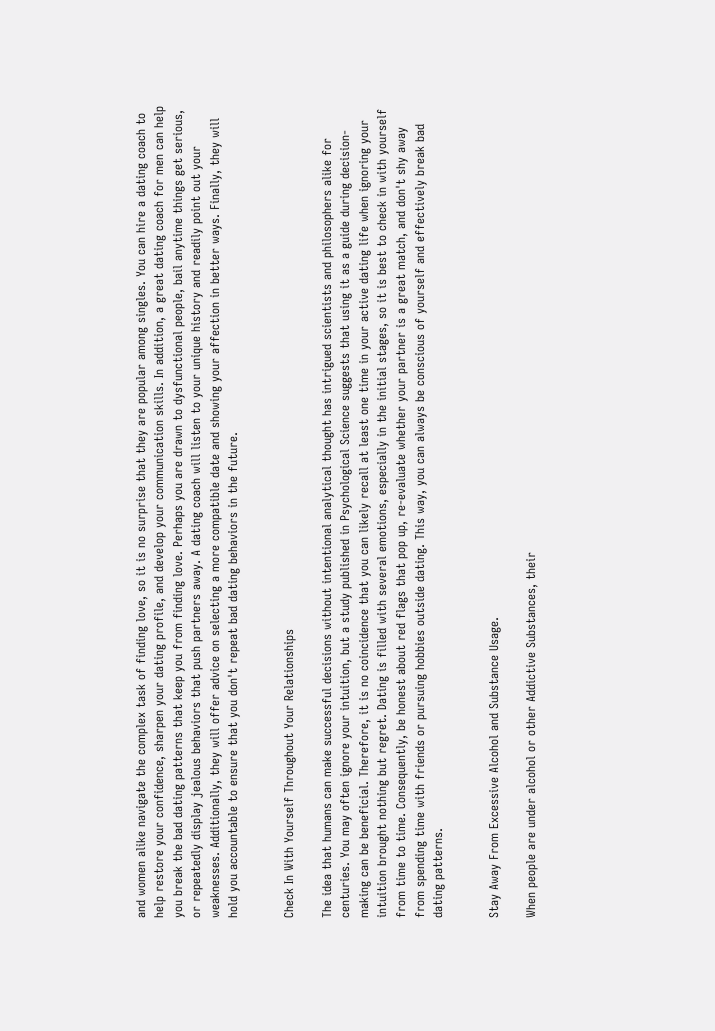and women alike navigate the complex task of finding love, so it is no surprise that they are popular among singles. You can hire a dating coach to help restore your confidence, sharpen your dating profile, and develop your communication skills. In addition, a great dating coach for men can help you break the bad dating patterns that keep you from finding love. Perhaps you are drawn to dysfunctional people, bail anytime things get serious, or repeatedly display jealous behaviors that push partners away. A dating coach will listen to your unique history and readily point out your weaknesses. Additionally, they will offer advice on selecting a more compatible date and showing your affection in better ways. Finally, they will hold you accountable to ensure that you don't repeat bad dating behaviors in the future.


Check In With Yourself Throughout Your Relationships

The idea that humans can make successful decisions without intentional analytical thought has intrigued scientists and philosophers alike for centuries. You may often ignore your intuition, but a study published in Psychological Science suggests that using it as a guide during decision-making can be beneficial. Therefore, it is no coincidence that you can likely recall at least one time in your active dating life when ignoring your intuition brought nothing but regret. Dating is filled with several emotions, especially in the initial stages, so it is best to check in with yourself from time to time. Consequently, be honest about red flags that pop up, re-evaluate whether your partner is a great match, and don't shy away from spending time with friends or pursuing hobbies outside dating. This way, you can always be conscious of yourself and effectively break bad dating patterns.


Stay Away From Excessive Alcohol and Substance Usage.

When people are under alcohol or other Addictive Substances, their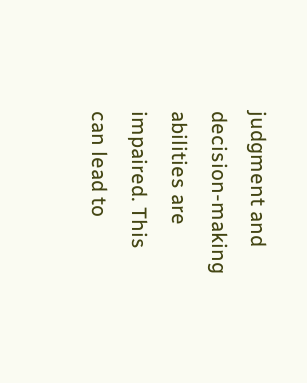judgment and decision-making abilities are impaired. This can lead to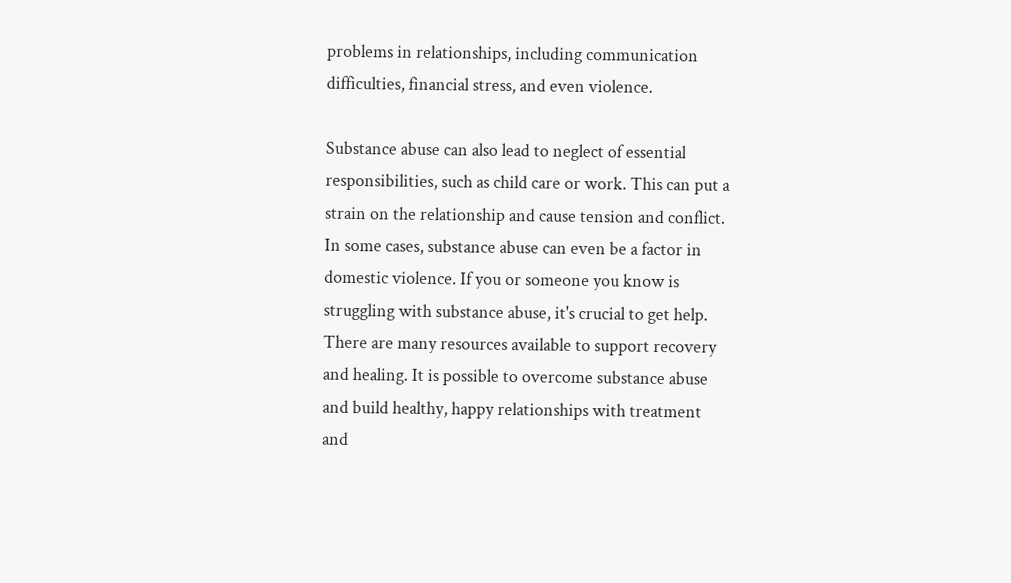problems in relationships, including communication difficulties, financial stress, and even violence.

Substance abuse can also lead to neglect of essential responsibilities, such as child care or work. This can put a strain on the relationship and cause tension and conflict. In some cases, substance abuse can even be a factor in domestic violence. If you or someone you know is struggling with substance abuse, it's crucial to get help. There are many resources available to support recovery and healing. It is possible to overcome substance abuse and build healthy, happy relationships with treatment and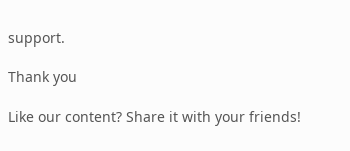support.

Thank you

Like our content? Share it with your friends!